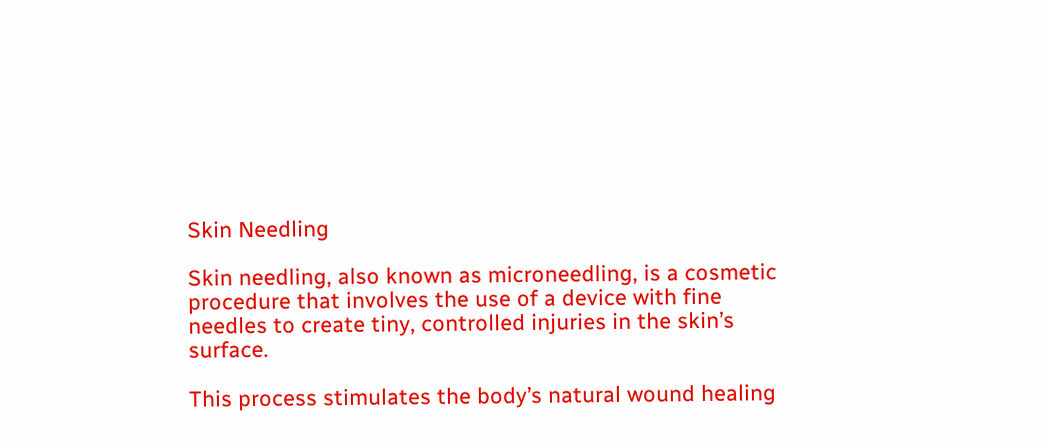Skin Needling

Skin needling, also known as microneedling, is a cosmetic procedure that involves the use of a device with fine needles to create tiny, controlled injuries in the skin’s surface.

This process stimulates the body’s natural wound healing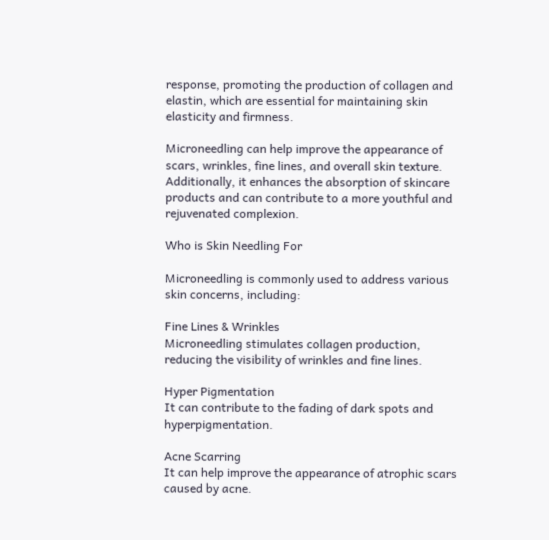response, promoting the production of collagen and elastin, which are essential for maintaining skin elasticity and firmness.

Microneedling can help improve the appearance of scars, wrinkles, fine lines, and overall skin texture. Additionally, it enhances the absorption of skincare products and can contribute to a more youthful and rejuvenated complexion.

Who is Skin Needling For

Microneedling is commonly used to address various skin concerns, including:

Fine Lines & Wrinkles
Microneedling stimulates collagen production, reducing the visibility of wrinkles and fine lines.

Hyper Pigmentation
It can contribute to the fading of dark spots and hyperpigmentation.

Acne Scarring
It can help improve the appearance of atrophic scars caused by acne.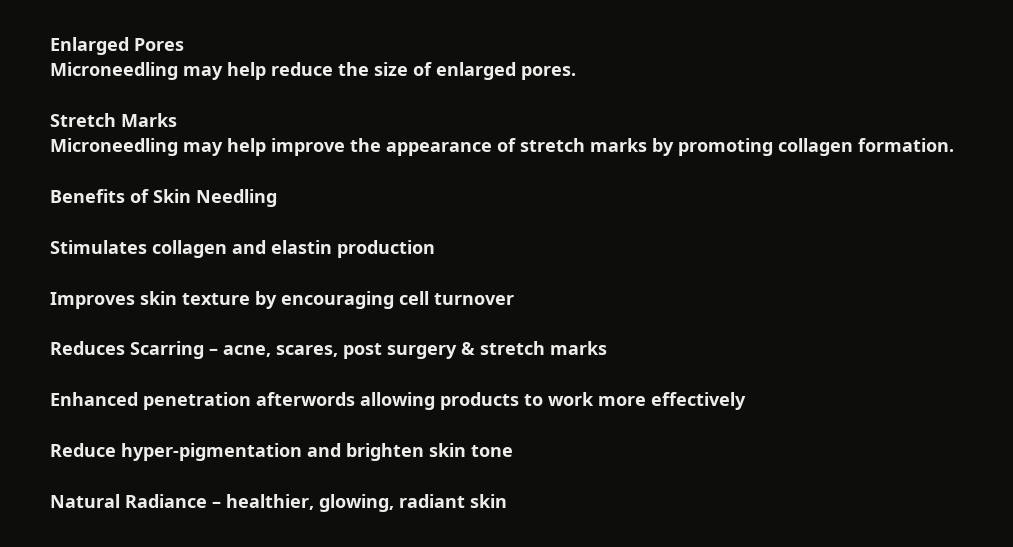Enlarged Pores
Microneedling may help reduce the size of enlarged pores.

Stretch Marks
Microneedling may help improve the appearance of stretch marks by promoting collagen formation.

Benefits of Skin Needling

Stimulates collagen and elastin production

Improves skin texture by encouraging cell turnover

Reduces Scarring – acne, scares, post surgery & stretch marks

Enhanced penetration afterwords allowing products to work more effectively

Reduce hyper-pigmentation and brighten skin tone

Natural Radiance – healthier, glowing, radiant skin